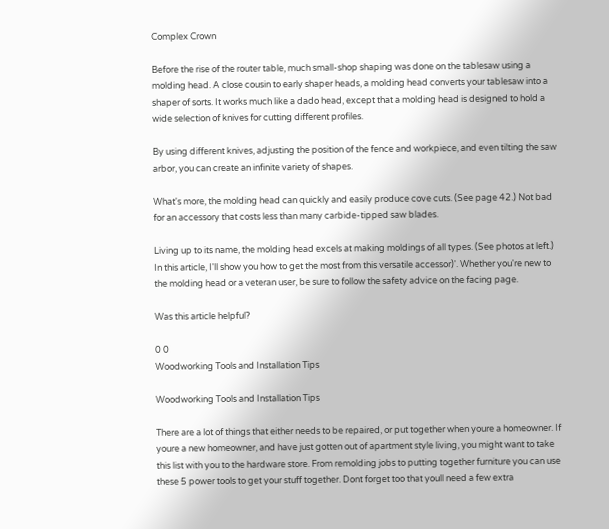Complex Crown

Before the rise of the router table, much small-shop shaping was done on the tablesaw using a molding head. A close cousin to early shaper heads, a molding head converts your tablesaw into a shaper of sorts. It works much like a dado head, except that a molding head is designed to hold a wide selection of knives for cutting different profiles.

By using different knives, adjusting the position of the fence and workpiece, and even tilting the saw arbor, you can create an infinite variety of shapes.

What's more, the molding head can quickly and easily produce cove cuts. (See page 42.) Not bad for an accessory that costs less than many carbide-tipped saw blades.

Living up to its name, the molding head excels at making moldings of all types. (See photos at left.) In this article, I'll show you how to get the most from this versatile accessor)'. Whether you're new to the molding head or a veteran user, be sure to follow the safety advice on the facing page.

Was this article helpful?

0 0
Woodworking Tools and Installation Tips

Woodworking Tools and Installation Tips

There are a lot of things that either needs to be repaired, or put together when youre a homeowner. If youre a new homeowner, and have just gotten out of apartment style living, you might want to take this list with you to the hardware store. From remolding jobs to putting together furniture you can use these 5 power tools to get your stuff together. Dont forget too that youll need a few extra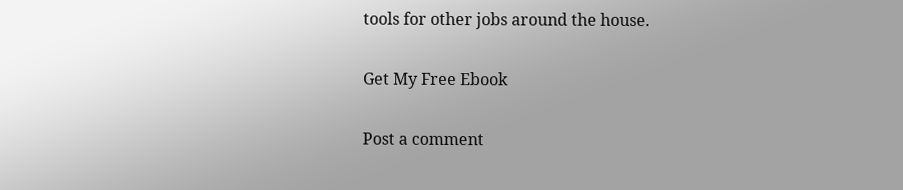tools for other jobs around the house.

Get My Free Ebook

Post a comment